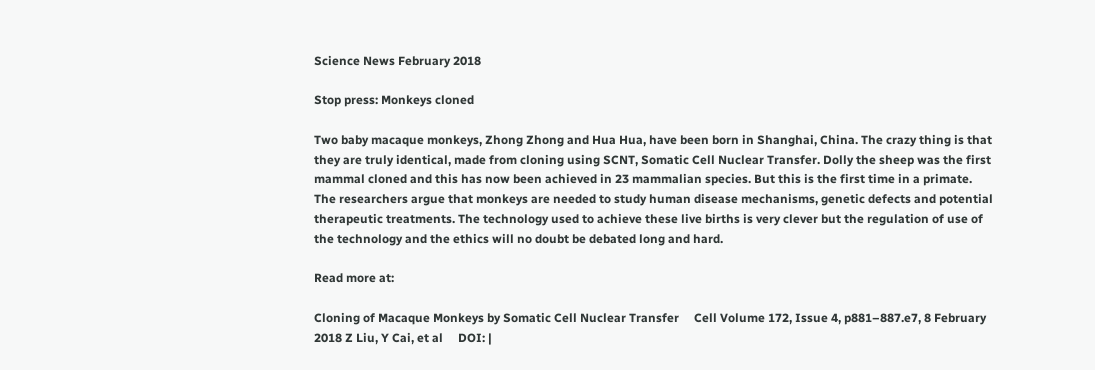Science News February 2018

Stop press: Monkeys cloned

Two baby macaque monkeys, Zhong Zhong and Hua Hua, have been born in Shanghai, China. The crazy thing is that they are truly identical, made from cloning using SCNT, Somatic Cell Nuclear Transfer. Dolly the sheep was the first mammal cloned and this has now been achieved in 23 mammalian species. But this is the first time in a primate. The researchers argue that monkeys are needed to study human disease mechanisms, genetic defects and potential therapeutic treatments. The technology used to achieve these live births is very clever but the regulation of use of the technology and the ethics will no doubt be debated long and hard.

Read more at:

Cloning of Macaque Monkeys by Somatic Cell Nuclear Transfer     Cell Volume 172, Issue 4, p881–887.e7, 8 February 2018 Z Liu, Y Cai, et al     DOI: |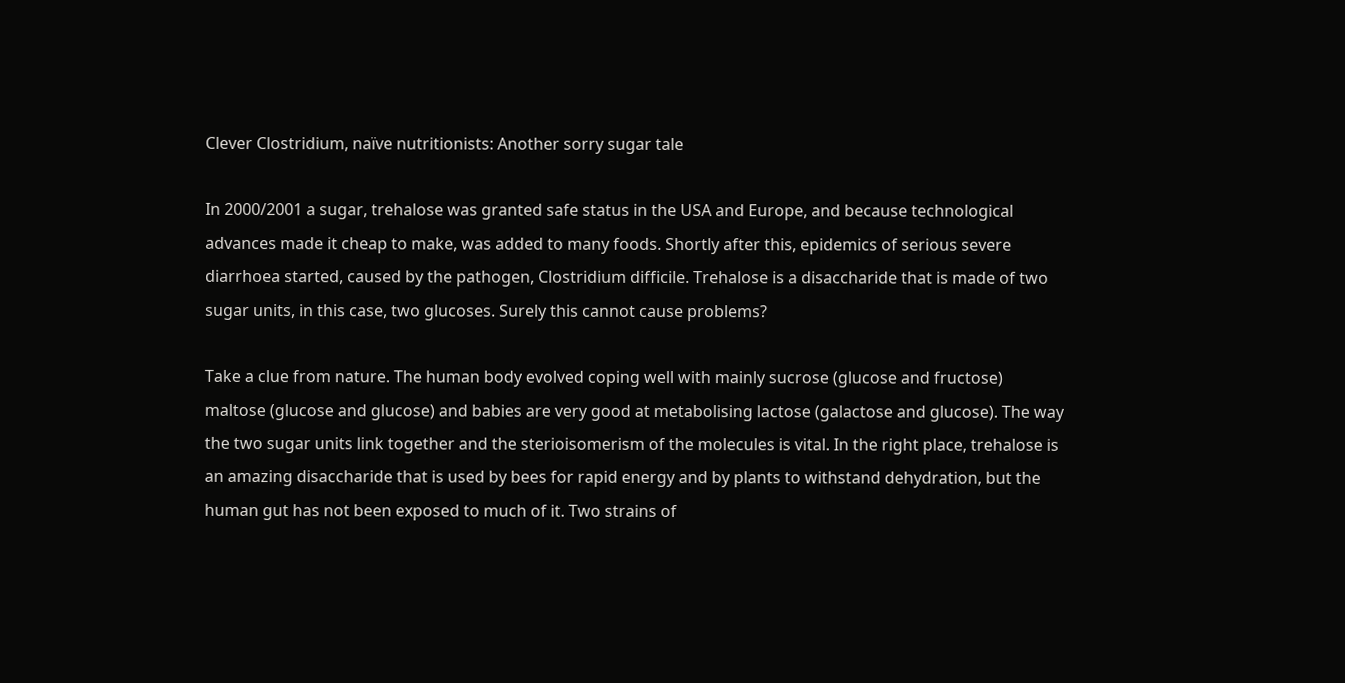Clever Clostridium, naïve nutritionists: Another sorry sugar tale

In 2000/2001 a sugar, trehalose was granted safe status in the USA and Europe, and because technological advances made it cheap to make, was added to many foods. Shortly after this, epidemics of serious severe diarrhoea started, caused by the pathogen, Clostridium difficile. Trehalose is a disaccharide that is made of two sugar units, in this case, two glucoses. Surely this cannot cause problems?

Take a clue from nature. The human body evolved coping well with mainly sucrose (glucose and fructose) maltose (glucose and glucose) and babies are very good at metabolising lactose (galactose and glucose). The way the two sugar units link together and the sterioisomerism of the molecules is vital. In the right place, trehalose is an amazing disaccharide that is used by bees for rapid energy and by plants to withstand dehydration, but the human gut has not been exposed to much of it. Two strains of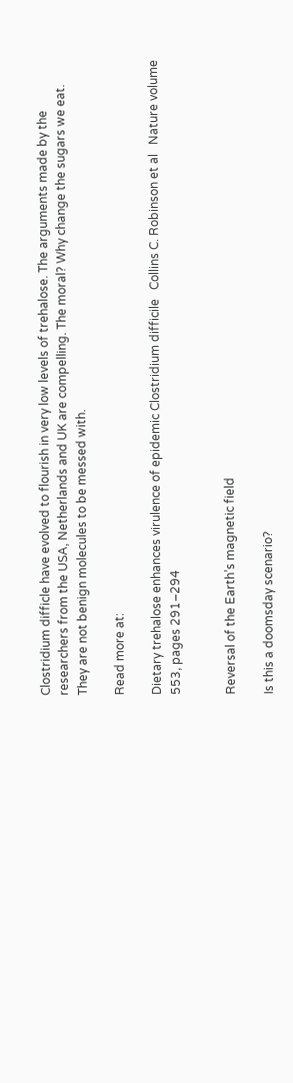Clostridium difficle have evolved to flourish in very low levels of trehalose. The arguments made by the researchers from the USA, Netherlands and UK are compelling. The moral? Why change the sugars we eat. They are not benign molecules to be messed with.

Read more at:

Dietary trehalose enhances virulence of epidemic Clostridium difficile   Collins C. Robinson et al   Nature volume 553, pages 291–294


Reversal of the Earth’s magnetic field

Is this a doomsday scenario?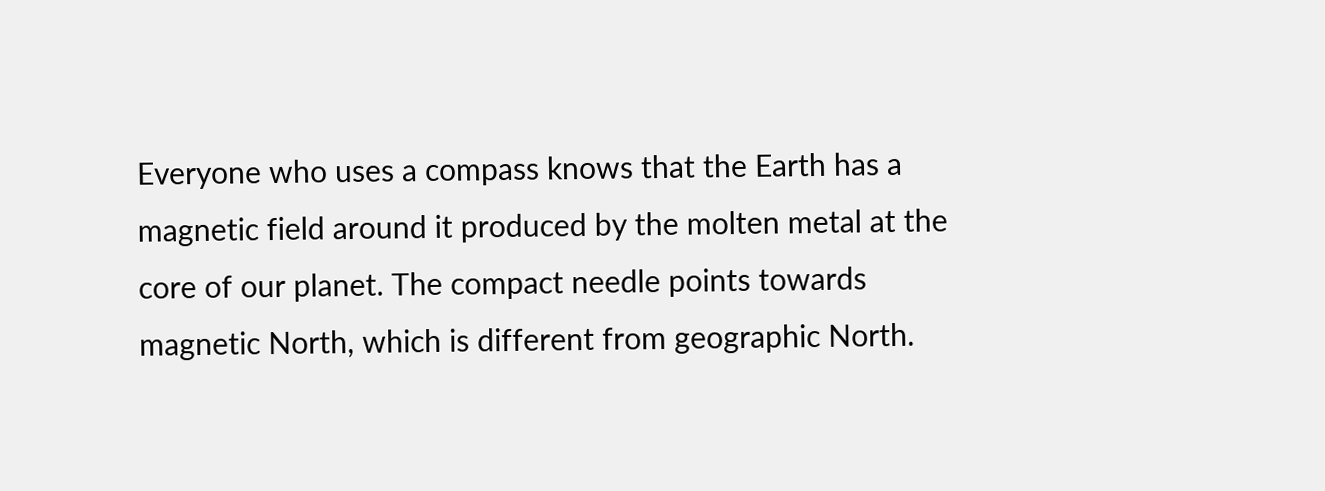Everyone who uses a compass knows that the Earth has a magnetic field around it produced by the molten metal at the core of our planet. The compact needle points towards magnetic North, which is different from geographic North.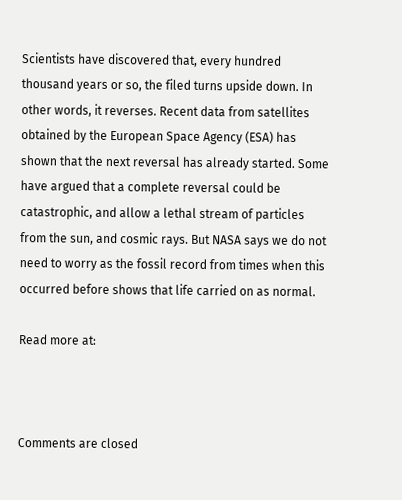Scientists have discovered that, every hundred thousand years or so, the filed turns upside down. In other words, it reverses. Recent data from satellites obtained by the European Space Agency (ESA) has shown that the next reversal has already started. Some have argued that a complete reversal could be catastrophic, and allow a lethal stream of particles from the sun, and cosmic rays. But NASA says we do not need to worry as the fossil record from times when this occurred before shows that life carried on as normal.

Read more at:



Comments are closed